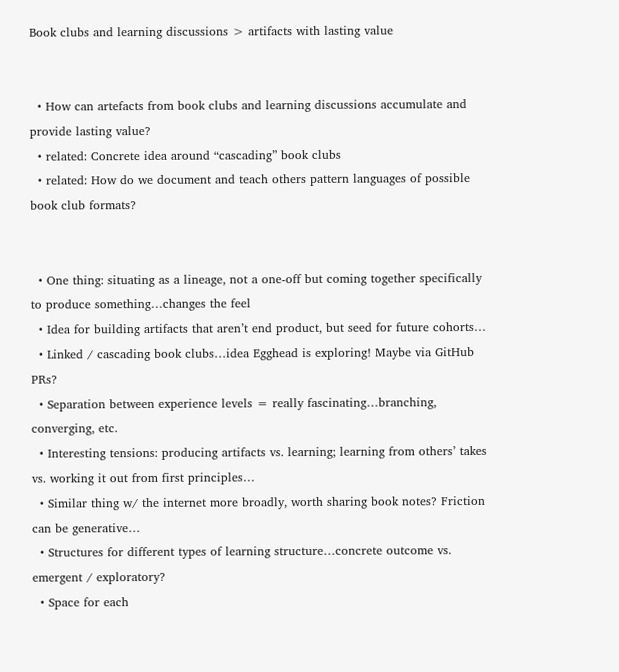Book clubs and learning discussions > artifacts with lasting value


  • How can artefacts from book clubs and learning discussions accumulate and provide lasting value?
  • related: Concrete idea around “cascading” book clubs
  • related: How do we document and teach others pattern languages of possible book club formats?


  • One thing: situating as a lineage, not a one-off but coming together specifically to produce something…changes the feel
  • Idea for building artifacts that aren’t end product, but seed for future cohorts…
  • Linked / cascading book clubs…idea Egghead is exploring! Maybe via GitHub PRs?
  • Separation between experience levels = really fascinating…branching, converging, etc.
  • Interesting tensions: producing artifacts vs. learning; learning from others’ takes vs. working it out from first principles…
  • Similar thing w/ the internet more broadly, worth sharing book notes? Friction can be generative…
  • Structures for different types of learning structure…concrete outcome vs. emergent / exploratory?
  • Space for each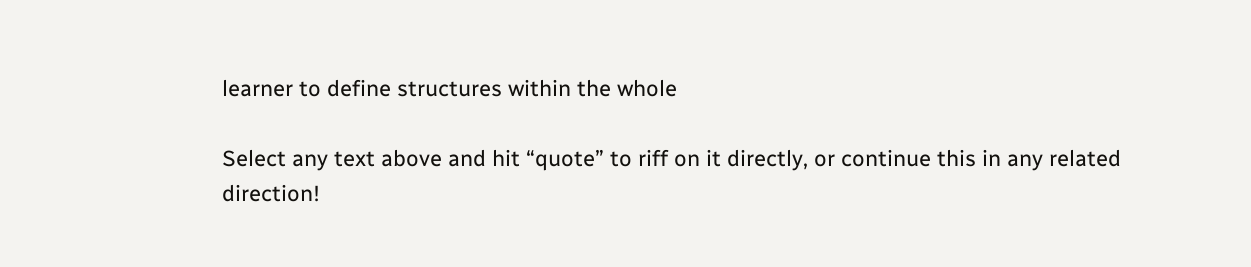learner to define structures within the whole

Select any text above and hit “quote” to riff on it directly, or continue this in any related direction!